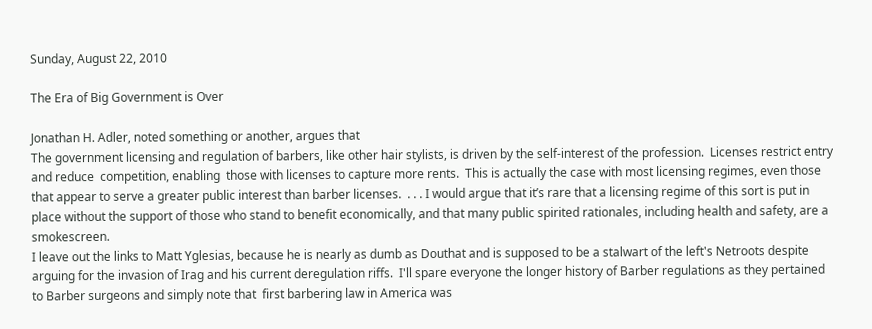Sunday, August 22, 2010

The Era of Big Government is Over

Jonathan H. Adler, noted something or another, argues that
The government licensing and regulation of barbers, like other hair stylists, is driven by the self-interest of the profession.  Licenses restrict entry and reduce  competition, enabling  those with licenses to capture more rents.  This is actually the case with most licensing regimes, even those that appear to serve a greater public interest than barber licenses.  . . . I would argue that it’s rare that a licensing regime of this sort is put in place without the support of those who stand to benefit economically, and that many public spirited rationales, including health and safety, are a smokescreen.
I leave out the links to Matt Yglesias, because he is nearly as dumb as Douthat and is supposed to be a stalwart of the left's Netroots despite arguing for the invasion of Irag and his current deregulation riffs.  I'll spare everyone the longer history of Barber regulations as they pertained to Barber surgeons and simply note that  first barbering law in America was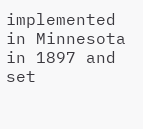implemented in Minnesota in 1897 and set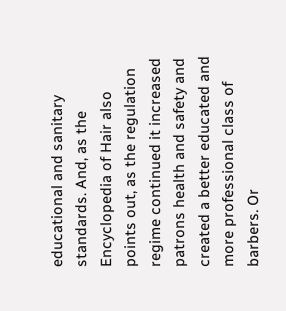educational and sanitary standards. And, as the Encyclopedia of Hair also points out, as the regulation regime continued it increased patrons health and safety and created a better educated and more professional class of barbers. Or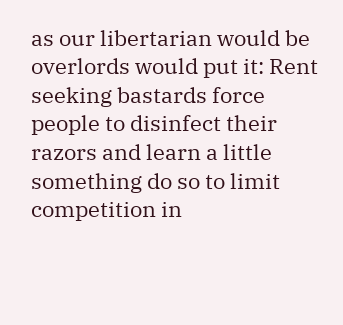as our libertarian would be overlords would put it: Rent seeking bastards force people to disinfect their razors and learn a little something do so to limit competition in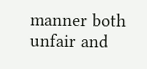manner both unfair and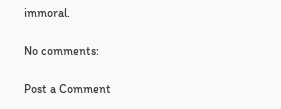immoral.

No comments:

Post a Comment